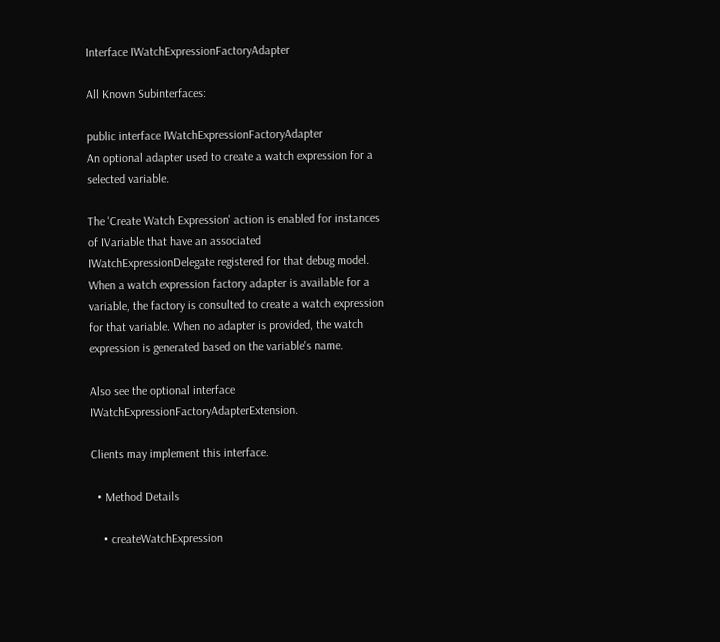Interface IWatchExpressionFactoryAdapter

All Known Subinterfaces:

public interface IWatchExpressionFactoryAdapter
An optional adapter used to create a watch expression for a selected variable.

The 'Create Watch Expression' action is enabled for instances of IVariable that have an associated IWatchExpressionDelegate registered for that debug model. When a watch expression factory adapter is available for a variable, the factory is consulted to create a watch expression for that variable. When no adapter is provided, the watch expression is generated based on the variable's name.

Also see the optional interface IWatchExpressionFactoryAdapterExtension.

Clients may implement this interface.

  • Method Details

    • createWatchExpression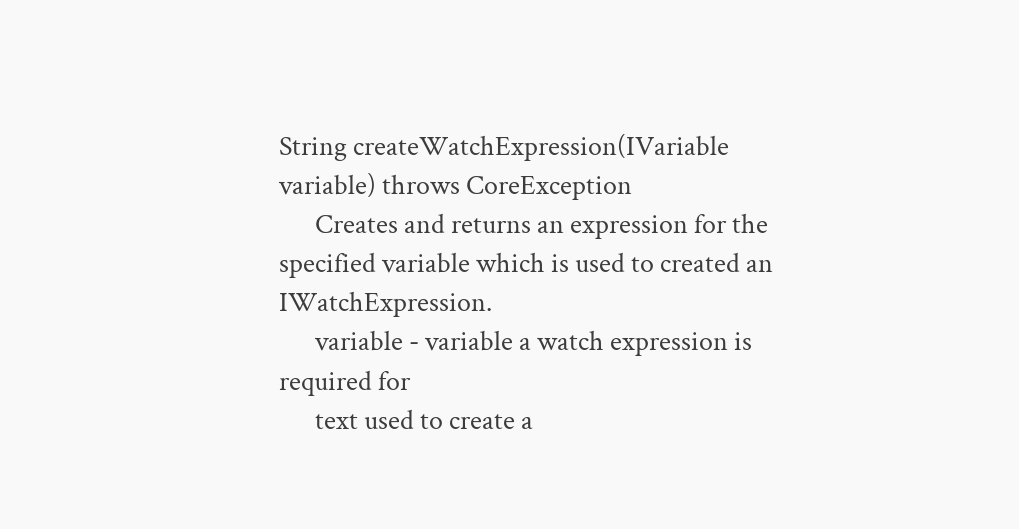String createWatchExpression(IVariable variable) throws CoreException
      Creates and returns an expression for the specified variable which is used to created an IWatchExpression.
      variable - variable a watch expression is required for
      text used to create a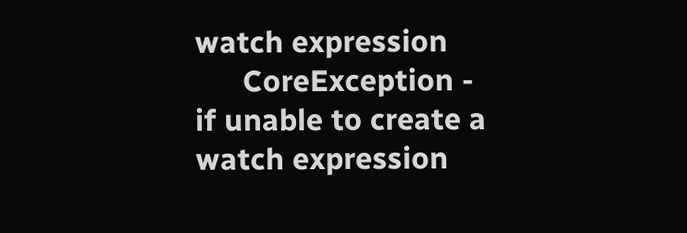watch expression
      CoreException - if unable to create a watch expression